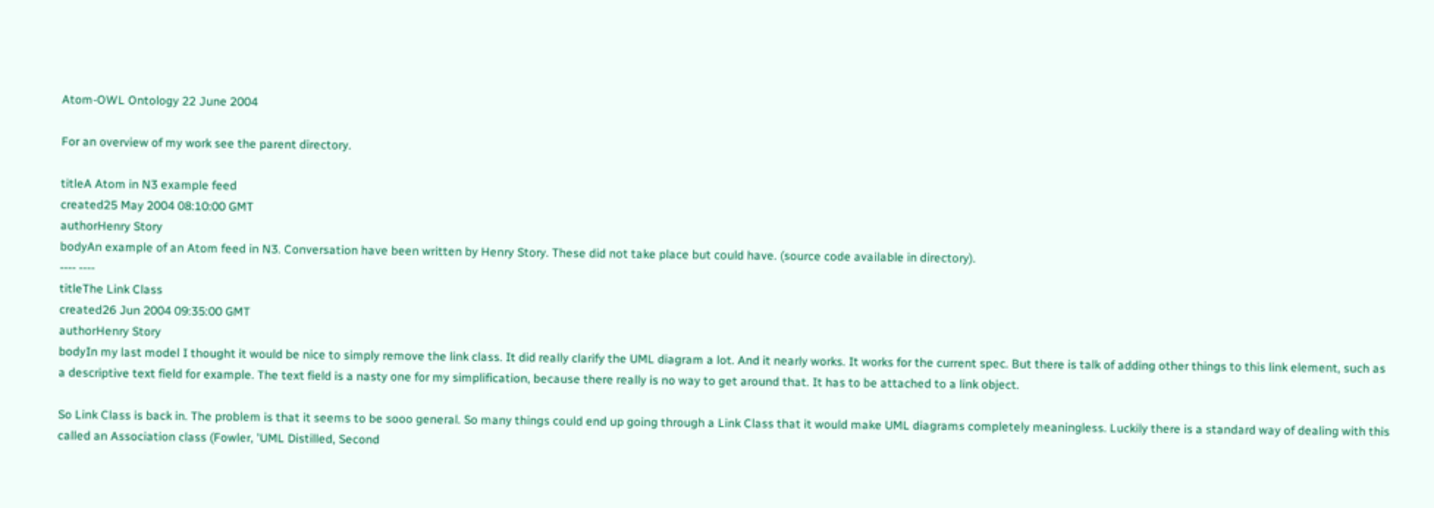Atom-OWL Ontology 22 June 2004

For an overview of my work see the parent directory.

titleA Atom in N3 example feed
created25 May 2004 08:10:00 GMT
authorHenry Story
bodyAn example of an Atom feed in N3. Conversation have been written by Henry Story. These did not take place but could have. (source code available in directory).
---- ----
titleThe Link Class
created26 Jun 2004 09:35:00 GMT
authorHenry Story
bodyIn my last model I thought it would be nice to simply remove the link class. It did really clarify the UML diagram a lot. And it nearly works. It works for the current spec. But there is talk of adding other things to this link element, such as a descriptive text field for example. The text field is a nasty one for my simplification, because there really is no way to get around that. It has to be attached to a link object.

So Link Class is back in. The problem is that it seems to be sooo general. So many things could end up going through a Link Class that it would make UML diagrams completely meaningless. Luckily there is a standard way of dealing with this called an Association class (Fowler, 'UML Distilled, Second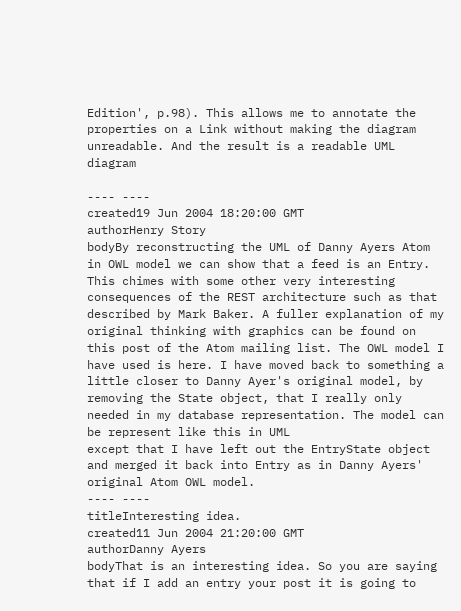Edition', p.98). This allows me to annotate the properties on a Link without making the diagram unreadable. And the result is a readable UML diagram

---- ----
created19 Jun 2004 18:20:00 GMT
authorHenry Story
bodyBy reconstructing the UML of Danny Ayers Atom in OWL model we can show that a feed is an Entry. This chimes with some other very interesting consequences of the REST architecture such as that described by Mark Baker. A fuller explanation of my original thinking with graphics can be found on this post of the Atom mailing list. The OWL model I have used is here. I have moved back to something a little closer to Danny Ayer's original model, by removing the State object, that I really only needed in my database representation. The model can be represent like this in UML
except that I have left out the EntryState object and merged it back into Entry as in Danny Ayers' original Atom OWL model.
---- ----
titleInteresting idea.
created11 Jun 2004 21:20:00 GMT
authorDanny Ayers
bodyThat is an interesting idea. So you are saying that if I add an entry your post it is going to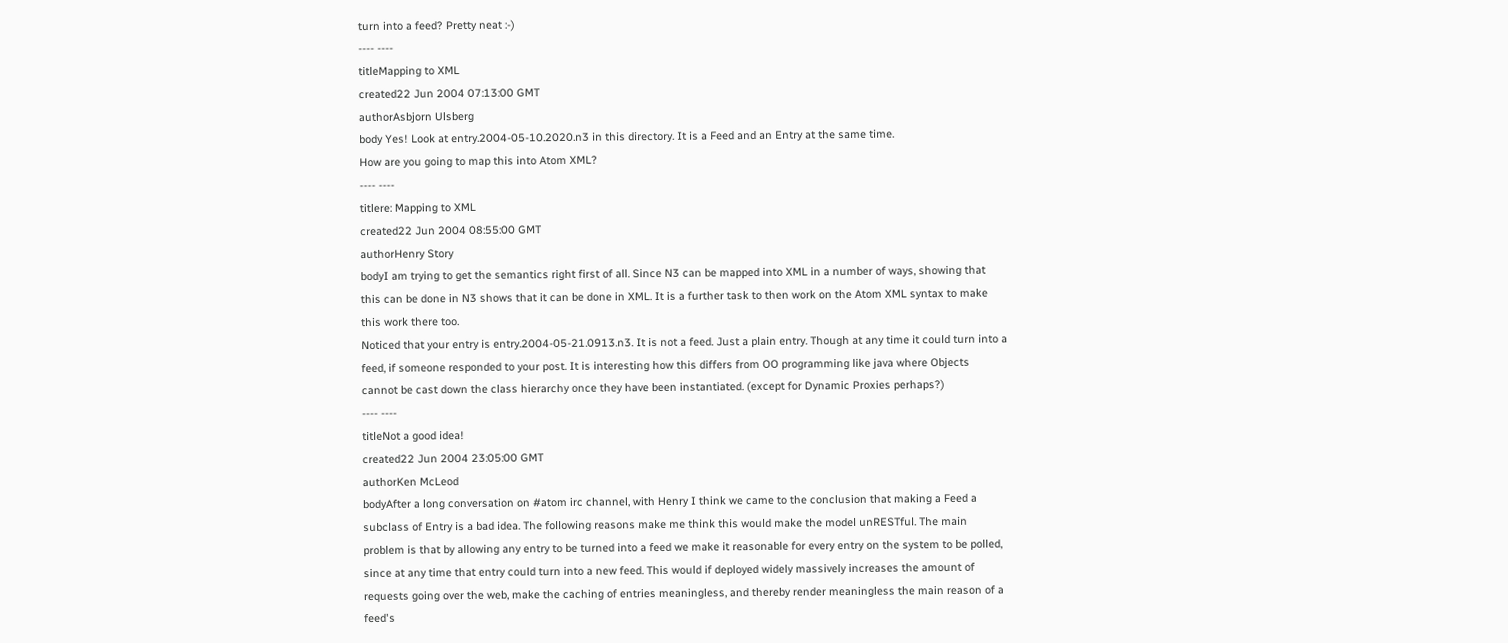turn into a feed? Pretty neat :-)
---- ----
titleMapping to XML
created22 Jun 2004 07:13:00 GMT
authorAsbjorn Ulsberg
body Yes! Look at entry.2004-05-10.2020.n3 in this directory. It is a Feed and an Entry at the same time.
How are you going to map this into Atom XML?
---- ----
titlere: Mapping to XML
created22 Jun 2004 08:55:00 GMT
authorHenry Story
bodyI am trying to get the semantics right first of all. Since N3 can be mapped into XML in a number of ways, showing that this can be done in N3 shows that it can be done in XML. It is a further task to then work on the Atom XML syntax to make this work there too.
Noticed that your entry is entry.2004-05-21.0913.n3. It is not a feed. Just a plain entry. Though at any time it could turn into a feed, if someone responded to your post. It is interesting how this differs from OO programming like java where Objects cannot be cast down the class hierarchy once they have been instantiated. (except for Dynamic Proxies perhaps?)
---- ----
titleNot a good idea!
created22 Jun 2004 23:05:00 GMT
authorKen McLeod
bodyAfter a long conversation on #atom irc channel, with Henry I think we came to the conclusion that making a Feed a subclass of Entry is a bad idea. The following reasons make me think this would make the model unRESTful. The main problem is that by allowing any entry to be turned into a feed we make it reasonable for every entry on the system to be polled, since at any time that entry could turn into a new feed. This would if deployed widely massively increases the amount of requests going over the web, make the caching of entries meaningless, and thereby render meaningless the main reason of a feed's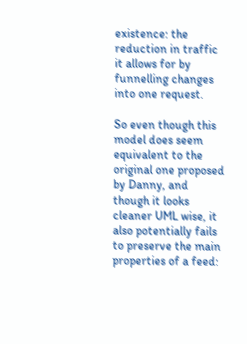existence: the reduction in traffic it allows for by funnelling changes into one request.

So even though this model does seem equivalent to the original one proposed by Danny, and though it looks cleaner UML wise, it also potentially fails to preserve the main properties of a feed: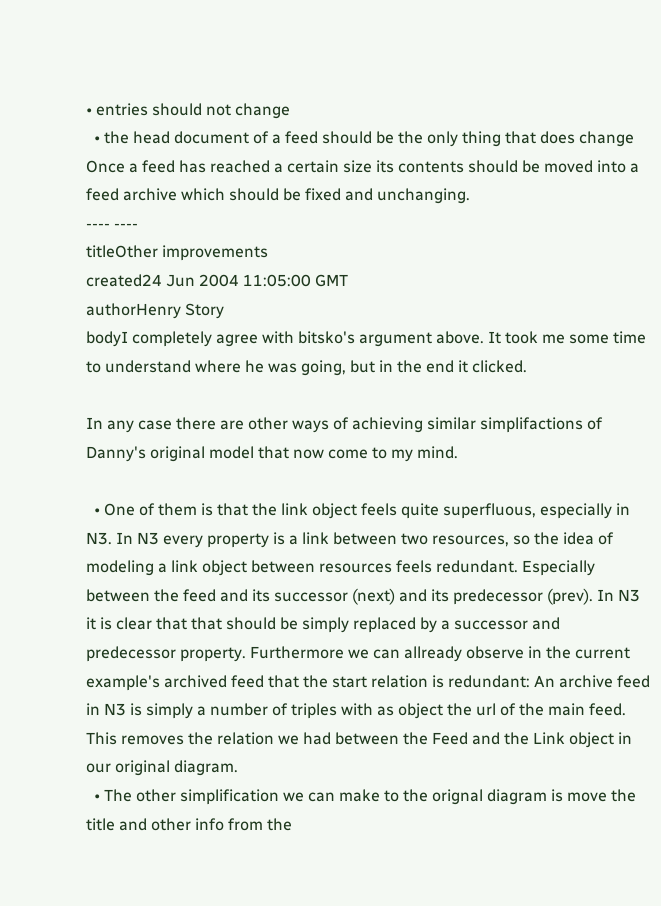• entries should not change
  • the head document of a feed should be the only thing that does change
Once a feed has reached a certain size its contents should be moved into a feed archive which should be fixed and unchanging.
---- ----
titleOther improvements
created24 Jun 2004 11:05:00 GMT
authorHenry Story
bodyI completely agree with bitsko's argument above. It took me some time to understand where he was going, but in the end it clicked.

In any case there are other ways of achieving similar simplifactions of Danny's original model that now come to my mind.

  • One of them is that the link object feels quite superfluous, especially in N3. In N3 every property is a link between two resources, so the idea of modeling a link object between resources feels redundant. Especially between the feed and its successor (next) and its predecessor (prev). In N3 it is clear that that should be simply replaced by a successor and predecessor property. Furthermore we can allready observe in the current example's archived feed that the start relation is redundant: An archive feed in N3 is simply a number of triples with as object the url of the main feed. This removes the relation we had between the Feed and the Link object in our original diagram.
  • The other simplification we can make to the orignal diagram is move the title and other info from the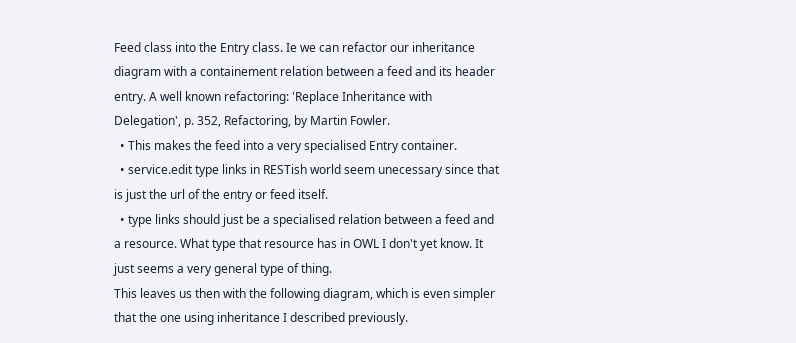Feed class into the Entry class. Ie we can refactor our inheritance diagram with a containement relation between a feed and its header entry. A well known refactoring: 'Replace Inheritance with Delegation', p. 352, Refactoring, by Martin Fowler.
  • This makes the feed into a very specialised Entry container.
  • service.edit type links in RESTish world seem unecessary since that is just the url of the entry or feed itself.
  • type links should just be a specialised relation between a feed and a resource. What type that resource has in OWL I don't yet know. It just seems a very general type of thing.
This leaves us then with the following diagram, which is even simpler that the one using inheritance I described previously.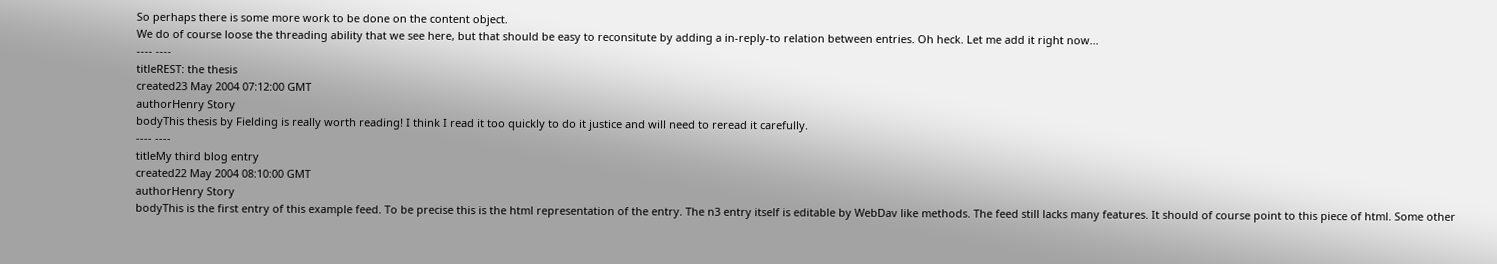So perhaps there is some more work to be done on the content object.
We do of course loose the threading ability that we see here, but that should be easy to reconsitute by adding a in-reply-to relation between entries. Oh heck. Let me add it right now...
---- ----
titleREST: the thesis
created23 May 2004 07:12:00 GMT
authorHenry Story
bodyThis thesis by Fielding is really worth reading! I think I read it too quickly to do it justice and will need to reread it carefully.
---- ----
titleMy third blog entry
created22 May 2004 08:10:00 GMT
authorHenry Story
bodyThis is the first entry of this example feed. To be precise this is the html representation of the entry. The n3 entry itself is editable by WebDav like methods. The feed still lacks many features. It should of course point to this piece of html. Some other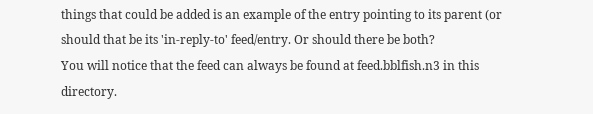things that could be added is an example of the entry pointing to its parent (or should that be its 'in-reply-to' feed/entry. Or should there be both?
You will notice that the feed can always be found at feed.bblfish.n3 in this directory.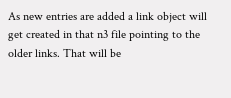As new entries are added a link object will get created in that n3 file pointing to the older links. That will be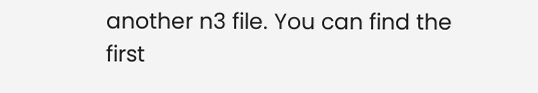another n3 file. You can find the first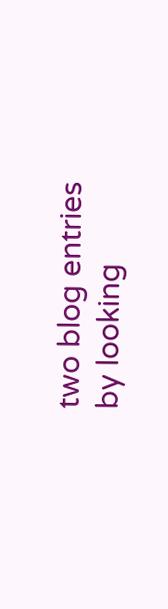two blog entries by looking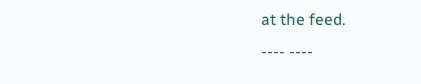at the feed.
---- ----